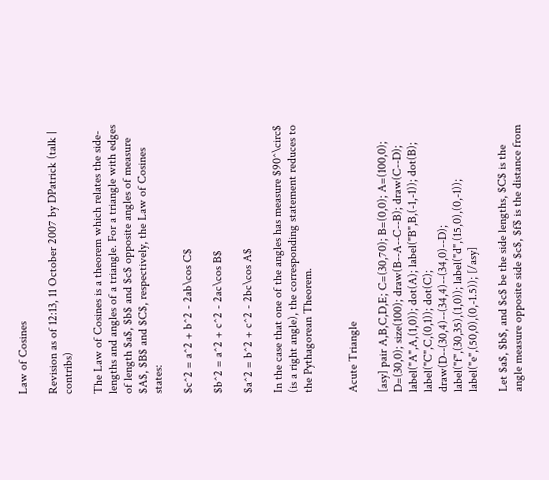Law of Cosines

Revision as of 12:13, 11 October 2007 by DPatrick (talk | contribs)

The Law of Cosines is a theorem which relates the side-lengths and angles of a triangle. For a triangle with edges of length $a$, $b$ and $c$ opposite angles of measure $A$, $B$ and $C$, respectively, the Law of Cosines states:

$c^2 = a^2 + b^2 - 2ab\cos C$

$b^2 = a^2 + c^2 - 2ac\cos B$

$a^2 = b^2 + c^2 - 2bc\cos A$

In the case that one of the angles has measure $90^\circ$ (is a right angle), the corresponding statement reduces to the Pythagorean Theorem.


Acute Triangle

[asy] pair A,B,C,D,E; C=(30,70); B=(0,0); A=(100,0); D=(30,0); size(100); draw(B--A--C--B); draw(C--D); label("A",A,(1,0)); dot(A); label("B",B,(-1,-1)); dot(B); label("C",C,(0,1)); dot(C); draw(D--(30,4)--(34,4)--(34,0)--D); label("f",(30,35),(1,0)); label("d",(15,0),(0,-1)); label("e",(50,0),(0,-1.5)); [/asy]

Let $a$, $b$, and $c$ be the side lengths, $C$ is the angle measure opposite side $c$, $f$ is the distance from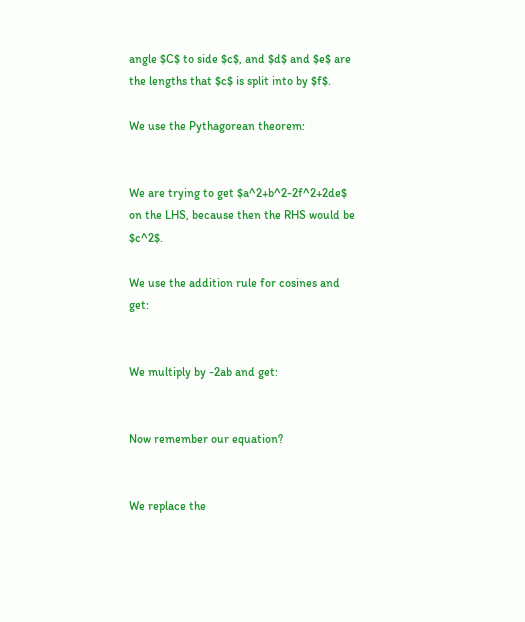angle $C$ to side $c$, and $d$ and $e$ are the lengths that $c$ is split into by $f$.

We use the Pythagorean theorem:


We are trying to get $a^2+b^2-2f^2+2de$ on the LHS, because then the RHS would be $c^2$.

We use the addition rule for cosines and get:


We multiply by -2ab and get:


Now remember our equation?


We replace the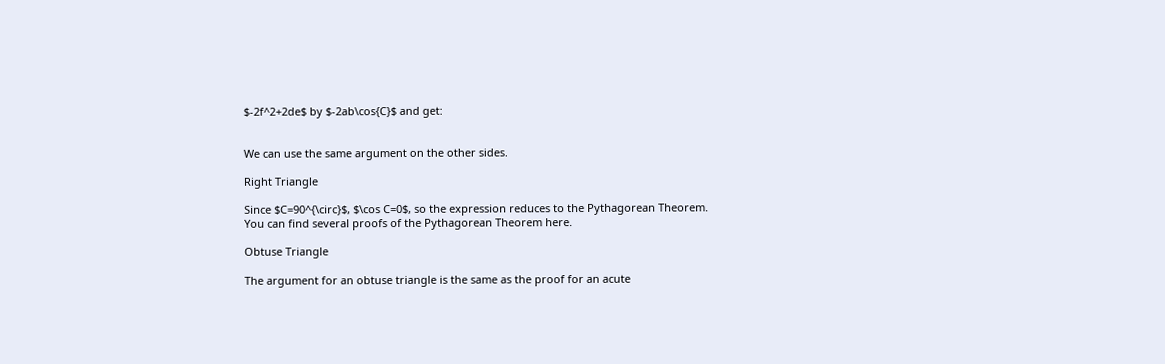$-2f^2+2de$ by $-2ab\cos{C}$ and get:


We can use the same argument on the other sides.

Right Triangle

Since $C=90^{\circ}$, $\cos C=0$, so the expression reduces to the Pythagorean Theorem. You can find several proofs of the Pythagorean Theorem here.

Obtuse Triangle

The argument for an obtuse triangle is the same as the proof for an acute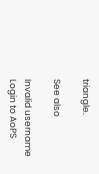triangle.

See also

Invalid username
Login to AoPS